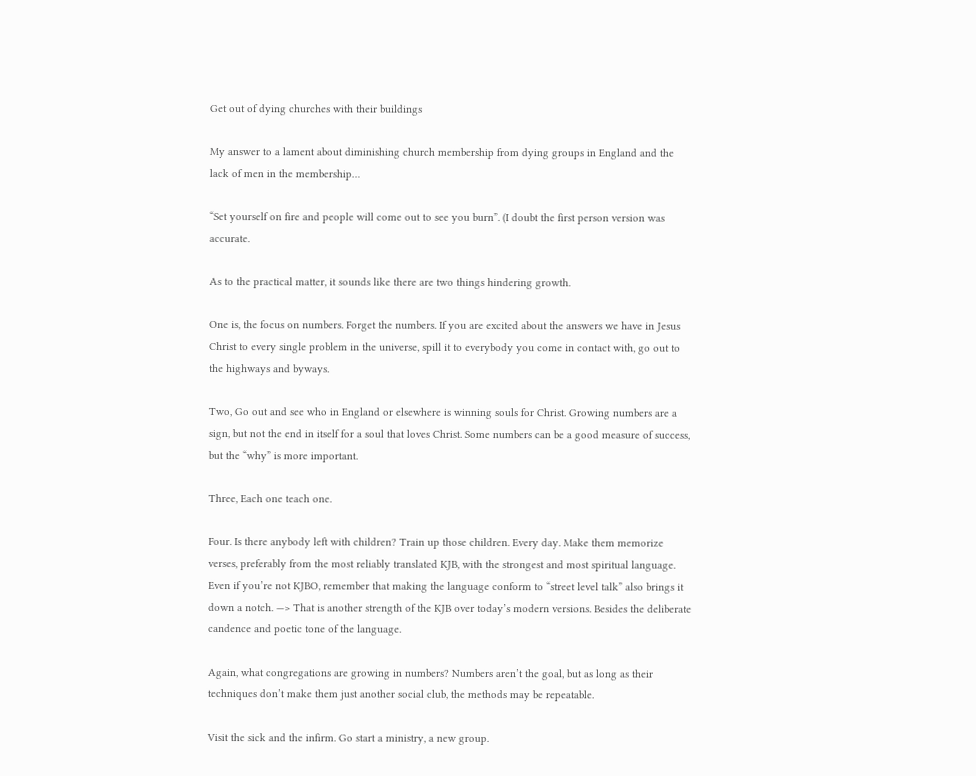Get out of dying churches with their buildings

My answer to a lament about diminishing church membership from dying groups in England and the lack of men in the membership…

“Set yourself on fire and people will come out to see you burn”. (I doubt the first person version was accurate.

As to the practical matter, it sounds like there are two things hindering growth.

One is, the focus on numbers. Forget the numbers. If you are excited about the answers we have in Jesus Christ to every single problem in the universe, spill it to everybody you come in contact with, go out to the highways and byways.

Two, Go out and see who in England or elsewhere is winning souls for Christ. Growing numbers are a sign, but not the end in itself for a soul that loves Christ. Some numbers can be a good measure of success, but the “why” is more important.

Three, Each one teach one.

Four. Is there anybody left with children? Train up those children. Every day. Make them memorize verses, preferably from the most reliably translated KJB, with the strongest and most spiritual language. Even if you’re not KJBO, remember that making the language conform to “street level talk” also brings it down a notch. —> That is another strength of the KJB over today’s modern versions. Besides the deliberate candence and poetic tone of the language.

Again, what congregations are growing in numbers? Numbers aren’t the goal, but as long as their techniques don’t make them just another social club, the methods may be repeatable.

Visit the sick and the infirm. Go start a ministry, a new group.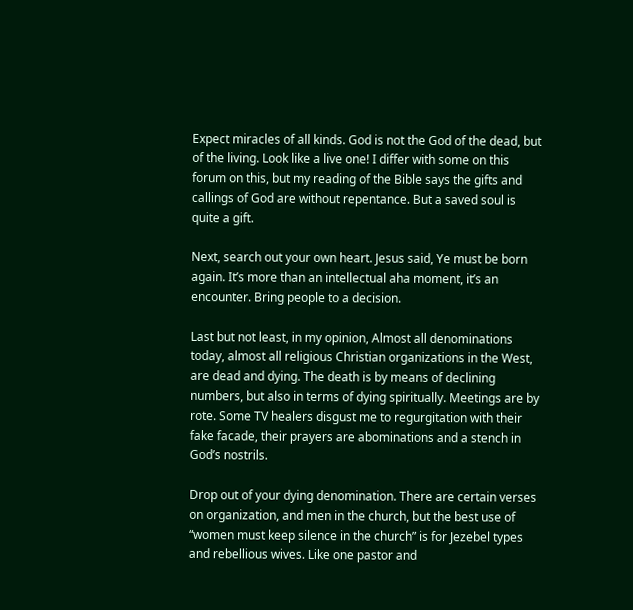Expect miracles of all kinds. God is not the God of the dead, but of the living. Look like a live one! I differ with some on this forum on this, but my reading of the Bible says the gifts and callings of God are without repentance. But a saved soul is quite a gift.

Next, search out your own heart. Jesus said, Ye must be born again. It’s more than an intellectual aha moment, it’s an encounter. Bring people to a decision.

Last but not least, in my opinion, Almost all denominations today, almost all religious Christian organizations in the West, are dead and dying. The death is by means of declining numbers, but also in terms of dying spiritually. Meetings are by rote. Some TV healers disgust me to regurgitation with their fake facade, their prayers are abominations and a stench in God’s nostrils.

Drop out of your dying denomination. There are certain verses on organization, and men in the church, but the best use of “women must keep silence in the church” is for Jezebel types and rebellious wives. Like one pastor and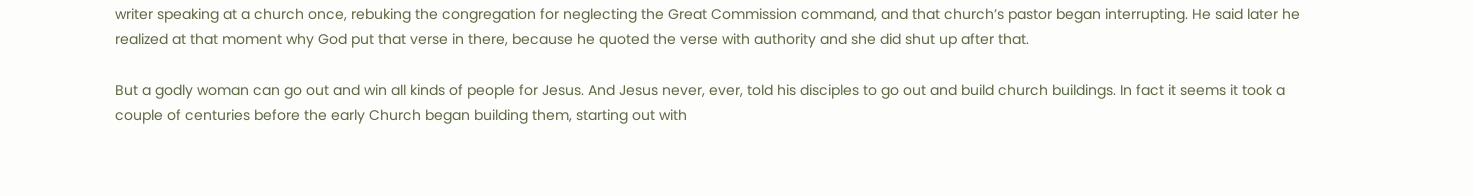writer speaking at a church once, rebuking the congregation for neglecting the Great Commission command, and that church’s pastor began interrupting. He said later he realized at that moment why God put that verse in there, because he quoted the verse with authority and she did shut up after that.

But a godly woman can go out and win all kinds of people for Jesus. And Jesus never, ever, told his disciples to go out and build church buildings. In fact it seems it took a couple of centuries before the early Church began building them, starting out with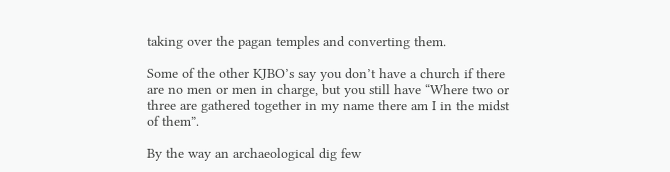taking over the pagan temples and converting them.

Some of the other KJBO’s say you don’t have a church if there are no men or men in charge, but you still have “Where two or three are gathered together in my name there am I in the midst of them”.

By the way an archaeological dig few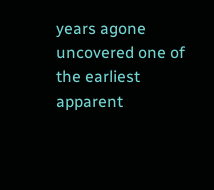years agone uncovered one of the earliest apparent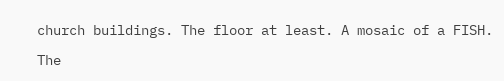church buildings. The floor at least. A mosaic of a FISH.

The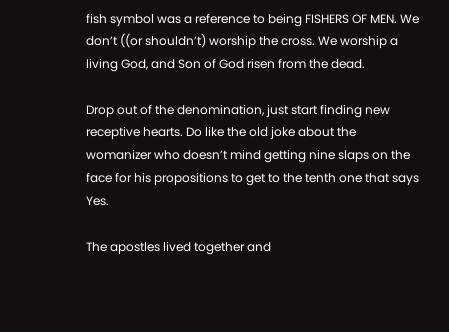fish symbol was a reference to being FISHERS OF MEN. We don’t ((or shouldn’t) worship the cross. We worship a living God, and Son of God risen from the dead.

Drop out of the denomination, just start finding new receptive hearts. Do like the old joke about the womanizer who doesn’t mind getting nine slaps on the face for his propositions to get to the tenth one that says Yes.

The apostles lived together and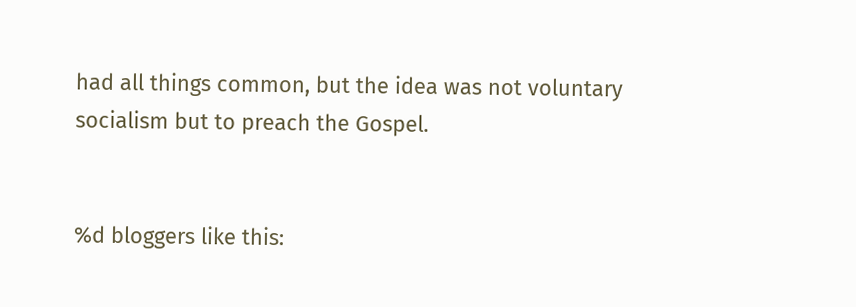had all things common, but the idea was not voluntary socialism but to preach the Gospel.


%d bloggers like this: